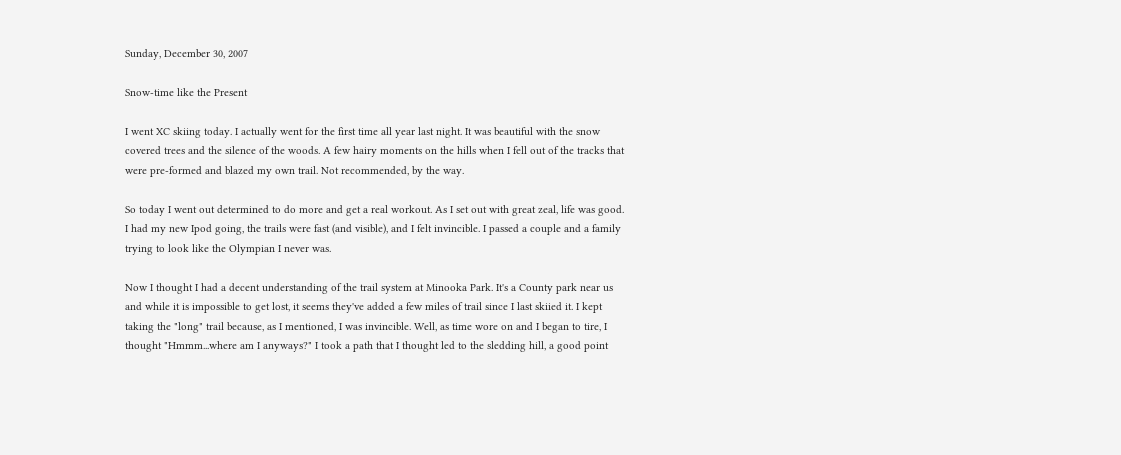Sunday, December 30, 2007

Snow-time like the Present

I went XC skiing today. I actually went for the first time all year last night. It was beautiful with the snow covered trees and the silence of the woods. A few hairy moments on the hills when I fell out of the tracks that were pre-formed and blazed my own trail. Not recommended, by the way.

So today I went out determined to do more and get a real workout. As I set out with great zeal, life was good. I had my new Ipod going, the trails were fast (and visible), and I felt invincible. I passed a couple and a family trying to look like the Olympian I never was.

Now I thought I had a decent understanding of the trail system at Minooka Park. It's a County park near us and while it is impossible to get lost, it seems they've added a few miles of trail since I last skiied it. I kept taking the "long" trail because, as I mentioned, I was invincible. Well, as time wore on and I began to tire, I thought "Hmmm...where am I anyways?" I took a path that I thought led to the sledding hill, a good point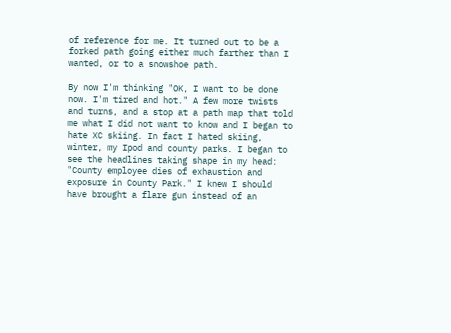of reference for me. It turned out to be a forked path going either much farther than I wanted, or to a snowshoe path.

By now I'm thinking "OK, I want to be done now. I'm tired and hot." A few more twists and turns, and a stop at a path map that told me what I did not want to know and I began to hate XC skiing. In fact I hated skiing, winter, my Ipod and county parks. I began to see the headlines taking shape in my head: "County employee dies of exhaustion and exposure in County Park." I knew I should have brought a flare gun instead of an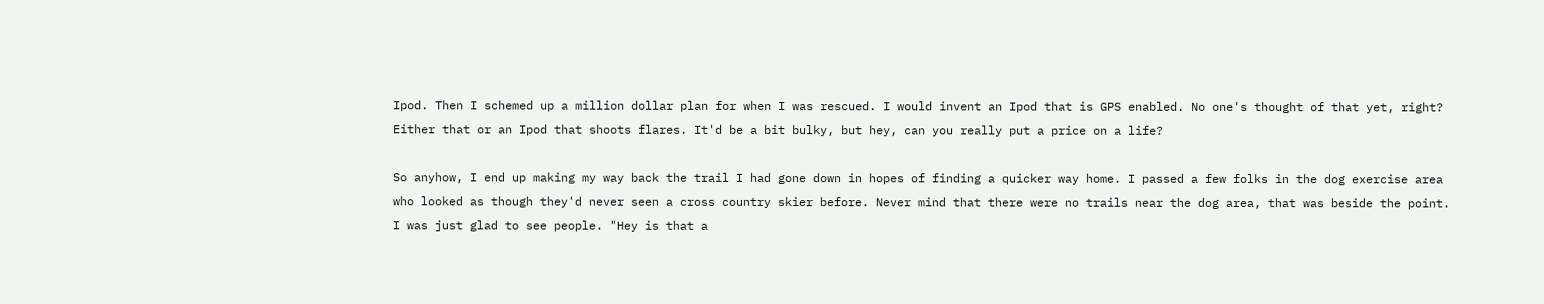Ipod. Then I schemed up a million dollar plan for when I was rescued. I would invent an Ipod that is GPS enabled. No one's thought of that yet, right? Either that or an Ipod that shoots flares. It'd be a bit bulky, but hey, can you really put a price on a life?

So anyhow, I end up making my way back the trail I had gone down in hopes of finding a quicker way home. I passed a few folks in the dog exercise area who looked as though they'd never seen a cross country skier before. Never mind that there were no trails near the dog area, that was beside the point. I was just glad to see people. "Hey is that a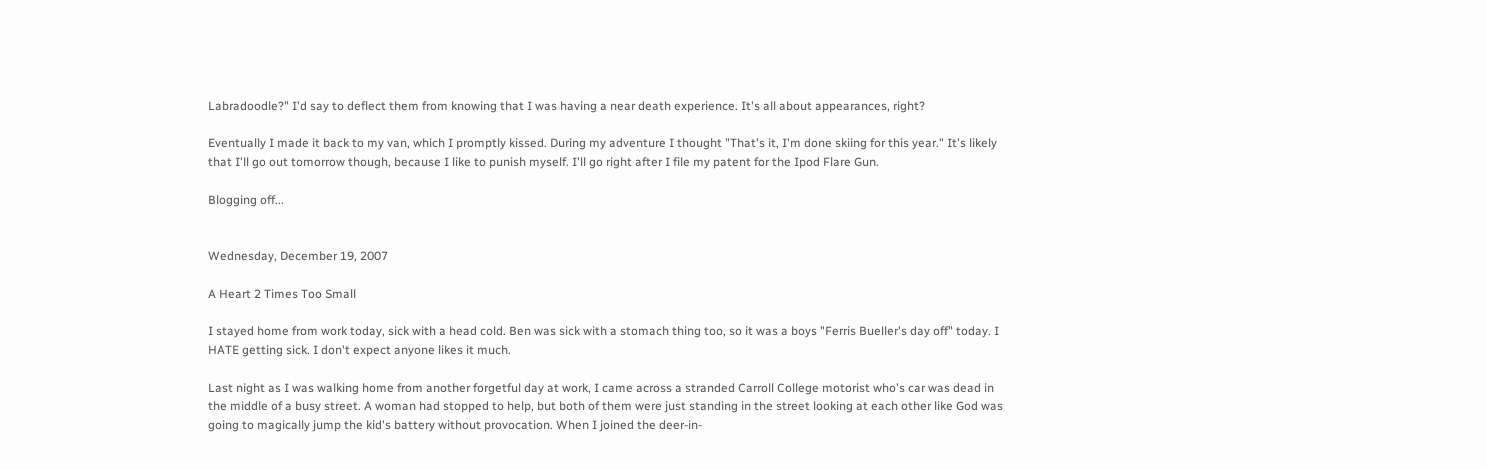Labradoodle?" I'd say to deflect them from knowing that I was having a near death experience. It's all about appearances, right?

Eventually I made it back to my van, which I promptly kissed. During my adventure I thought "That's it, I'm done skiing for this year." It's likely that I'll go out tomorrow though, because I like to punish myself. I'll go right after I file my patent for the Ipod Flare Gun.

Blogging off...


Wednesday, December 19, 2007

A Heart 2 Times Too Small

I stayed home from work today, sick with a head cold. Ben was sick with a stomach thing too, so it was a boys "Ferris Bueller's day off" today. I HATE getting sick. I don't expect anyone likes it much.

Last night as I was walking home from another forgetful day at work, I came across a stranded Carroll College motorist who's car was dead in the middle of a busy street. A woman had stopped to help, but both of them were just standing in the street looking at each other like God was going to magically jump the kid's battery without provocation. When I joined the deer-in-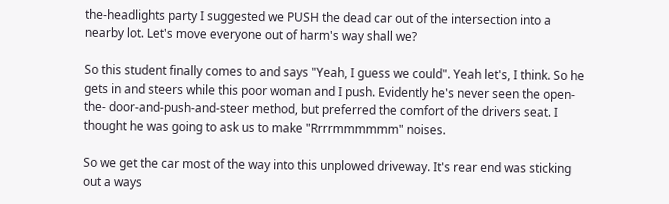the-headlights party I suggested we PUSH the dead car out of the intersection into a nearby lot. Let's move everyone out of harm's way shall we?

So this student finally comes to and says "Yeah, I guess we could". Yeah let's, I think. So he gets in and steers while this poor woman and I push. Evidently he's never seen the open-the- door-and-push-and-steer method, but preferred the comfort of the drivers seat. I thought he was going to ask us to make "Rrrrmmmmmm" noises.

So we get the car most of the way into this unplowed driveway. It's rear end was sticking out a ways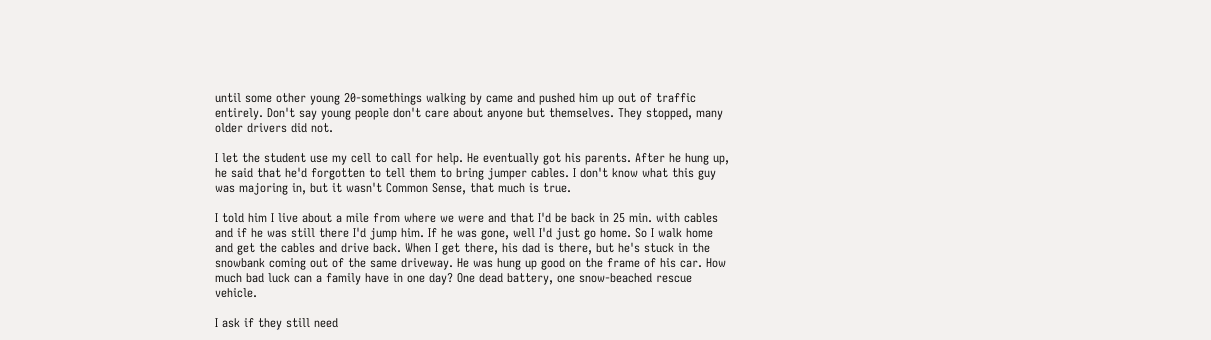until some other young 20-somethings walking by came and pushed him up out of traffic entirely. Don't say young people don't care about anyone but themselves. They stopped, many older drivers did not.

I let the student use my cell to call for help. He eventually got his parents. After he hung up, he said that he'd forgotten to tell them to bring jumper cables. I don't know what this guy was majoring in, but it wasn't Common Sense, that much is true.

I told him I live about a mile from where we were and that I'd be back in 25 min. with cables and if he was still there I'd jump him. If he was gone, well I'd just go home. So I walk home and get the cables and drive back. When I get there, his dad is there, but he's stuck in the snowbank coming out of the same driveway. He was hung up good on the frame of his car. How much bad luck can a family have in one day? One dead battery, one snow-beached rescue vehicle.

I ask if they still need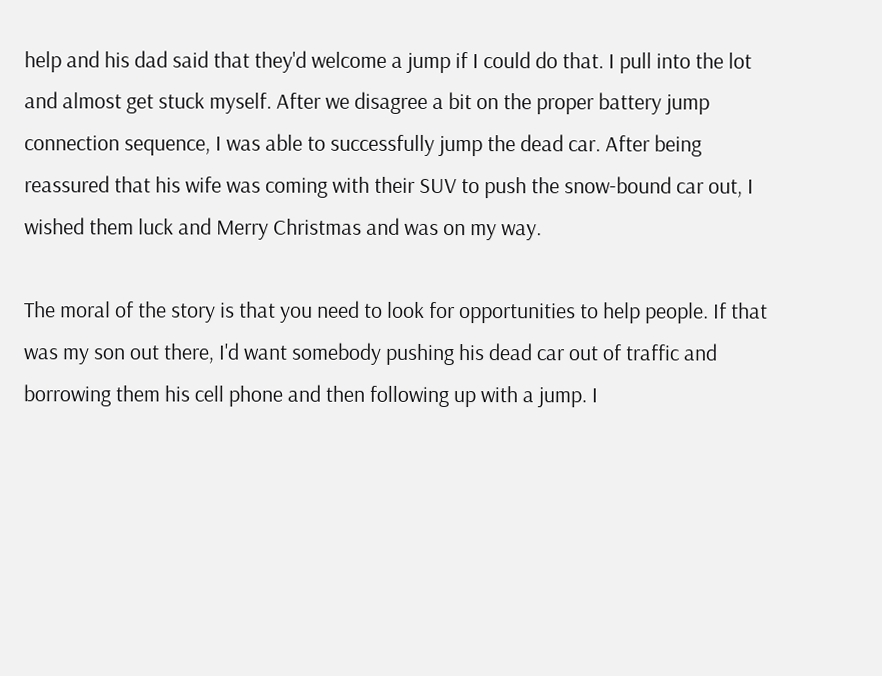help and his dad said that they'd welcome a jump if I could do that. I pull into the lot and almost get stuck myself. After we disagree a bit on the proper battery jump connection sequence, I was able to successfully jump the dead car. After being reassured that his wife was coming with their SUV to push the snow-bound car out, I wished them luck and Merry Christmas and was on my way.

The moral of the story is that you need to look for opportunities to help people. If that was my son out there, I'd want somebody pushing his dead car out of traffic and borrowing them his cell phone and then following up with a jump. I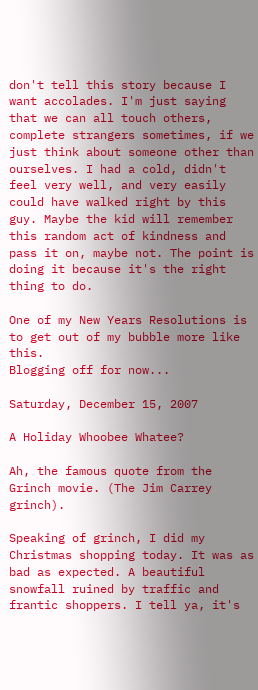don't tell this story because I want accolades. I'm just saying that we can all touch others, complete strangers sometimes, if we just think about someone other than ourselves. I had a cold, didn't feel very well, and very easily could have walked right by this guy. Maybe the kid will remember this random act of kindness and pass it on, maybe not. The point is doing it because it's the right thing to do.

One of my New Years Resolutions is to get out of my bubble more like this.
Blogging off for now...

Saturday, December 15, 2007

A Holiday Whoobee Whatee?

Ah, the famous quote from the Grinch movie. (The Jim Carrey grinch).

Speaking of grinch, I did my Christmas shopping today. It was as bad as expected. A beautiful snowfall ruined by traffic and frantic shoppers. I tell ya, it's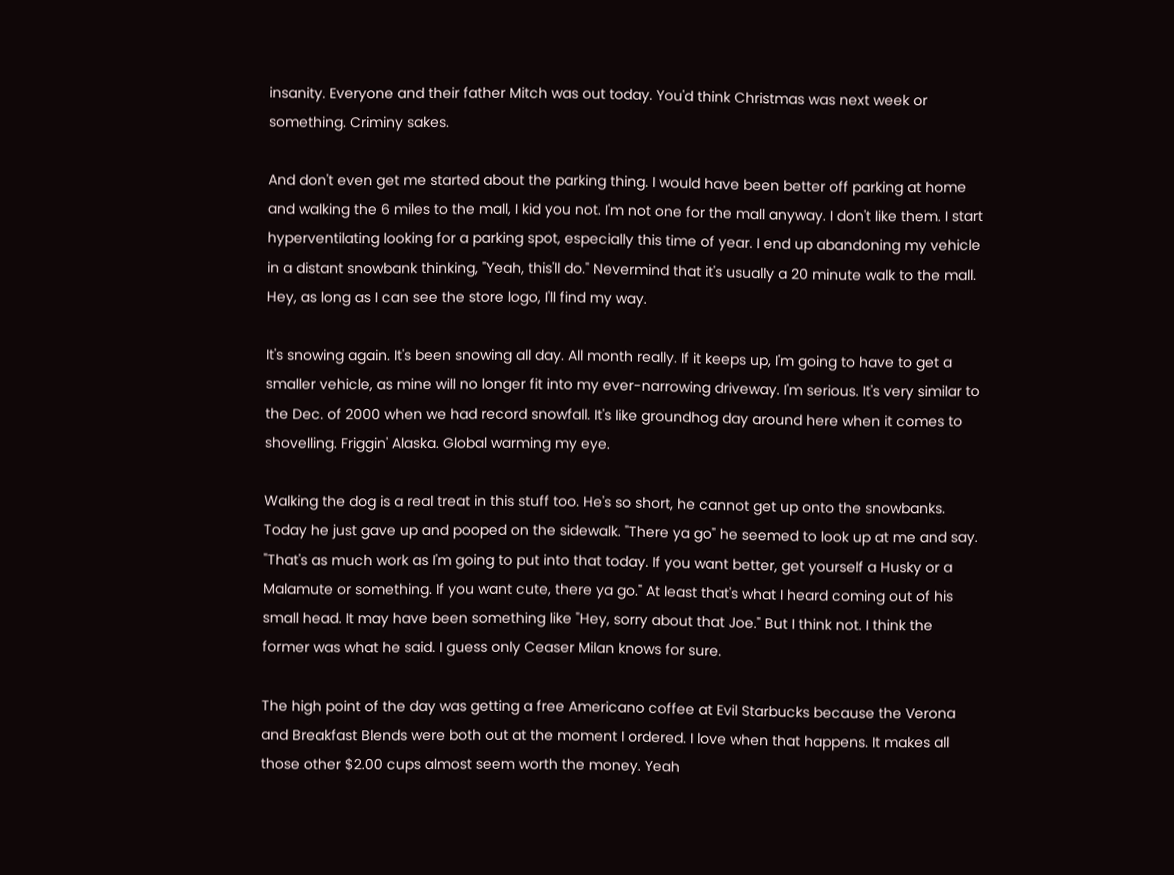insanity. Everyone and their father Mitch was out today. You'd think Christmas was next week or something. Criminy sakes.

And don't even get me started about the parking thing. I would have been better off parking at home and walking the 6 miles to the mall, I kid you not. I'm not one for the mall anyway. I don't like them. I start hyperventilating looking for a parking spot, especially this time of year. I end up abandoning my vehicle in a distant snowbank thinking, "Yeah, this'll do." Nevermind that it's usually a 20 minute walk to the mall. Hey, as long as I can see the store logo, I'll find my way.

It's snowing again. It's been snowing all day. All month really. If it keeps up, I'm going to have to get a smaller vehicle, as mine will no longer fit into my ever-narrowing driveway. I'm serious. It's very similar to the Dec. of 2000 when we had record snowfall. It's like groundhog day around here when it comes to shovelling. Friggin' Alaska. Global warming my eye.

Walking the dog is a real treat in this stuff too. He's so short, he cannot get up onto the snowbanks. Today he just gave up and pooped on the sidewalk. "There ya go" he seemed to look up at me and say. "That's as much work as I'm going to put into that today. If you want better, get yourself a Husky or a Malamute or something. If you want cute, there ya go." At least that's what I heard coming out of his small head. It may have been something like "Hey, sorry about that Joe." But I think not. I think the former was what he said. I guess only Ceaser Milan knows for sure.

The high point of the day was getting a free Americano coffee at Evil Starbucks because the Verona and Breakfast Blends were both out at the moment I ordered. I love when that happens. It makes all those other $2.00 cups almost seem worth the money. Yeah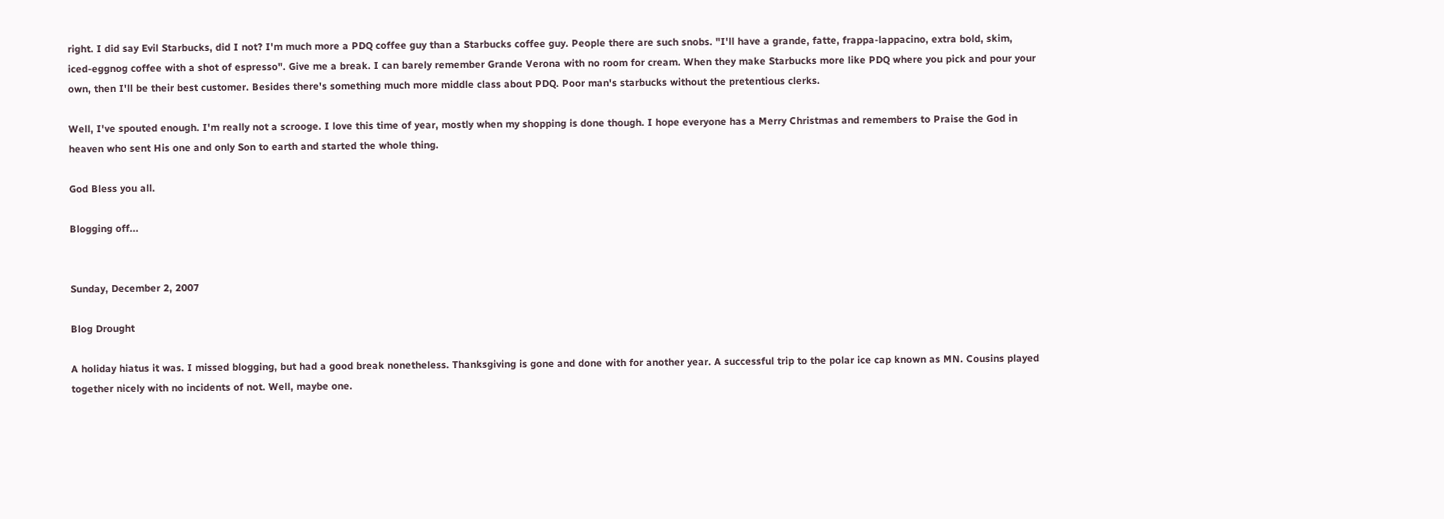right. I did say Evil Starbucks, did I not? I'm much more a PDQ coffee guy than a Starbucks coffee guy. People there are such snobs. "I'll have a grande, fatte, frappa-lappacino, extra bold, skim, iced-eggnog coffee with a shot of espresso". Give me a break. I can barely remember Grande Verona with no room for cream. When they make Starbucks more like PDQ where you pick and pour your own, then I'll be their best customer. Besides there's something much more middle class about PDQ. Poor man's starbucks without the pretentious clerks.

Well, I've spouted enough. I'm really not a scrooge. I love this time of year, mostly when my shopping is done though. I hope everyone has a Merry Christmas and remembers to Praise the God in heaven who sent His one and only Son to earth and started the whole thing.

God Bless you all.

Blogging off...


Sunday, December 2, 2007

Blog Drought

A holiday hiatus it was. I missed blogging, but had a good break nonetheless. Thanksgiving is gone and done with for another year. A successful trip to the polar ice cap known as MN. Cousins played together nicely with no incidents of not. Well, maybe one.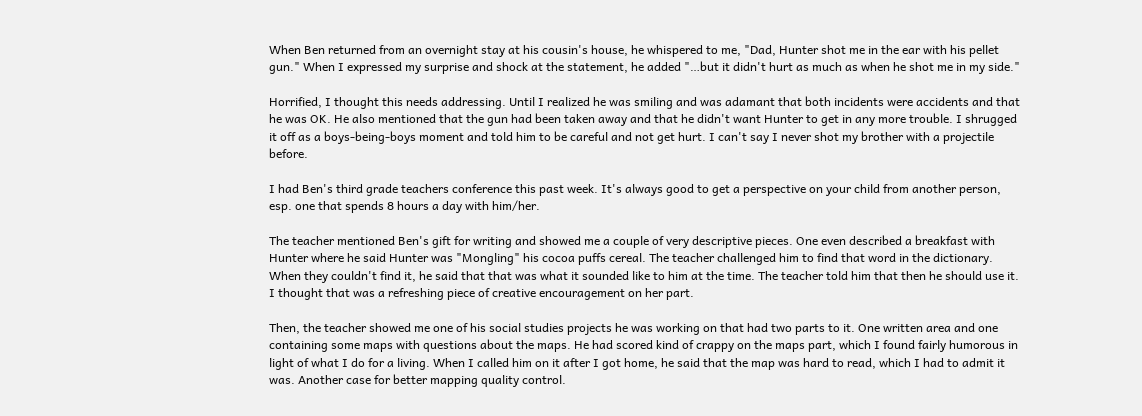When Ben returned from an overnight stay at his cousin's house, he whispered to me, "Dad, Hunter shot me in the ear with his pellet gun." When I expressed my surprise and shock at the statement, he added "…but it didn't hurt as much as when he shot me in my side."

Horrified, I thought this needs addressing. Until I realized he was smiling and was adamant that both incidents were accidents and that he was OK. He also mentioned that the gun had been taken away and that he didn't want Hunter to get in any more trouble. I shrugged it off as a boys-being-boys moment and told him to be careful and not get hurt. I can't say I never shot my brother with a projectile before.

I had Ben's third grade teachers conference this past week. It's always good to get a perspective on your child from another person, esp. one that spends 8 hours a day with him/her.

The teacher mentioned Ben's gift for writing and showed me a couple of very descriptive pieces. One even described a breakfast with Hunter where he said Hunter was "Mongling" his cocoa puffs cereal. The teacher challenged him to find that word in the dictionary. When they couldn't find it, he said that that was what it sounded like to him at the time. The teacher told him that then he should use it. I thought that was a refreshing piece of creative encouragement on her part.

Then, the teacher showed me one of his social studies projects he was working on that had two parts to it. One written area and one containing some maps with questions about the maps. He had scored kind of crappy on the maps part, which I found fairly humorous in light of what I do for a living. When I called him on it after I got home, he said that the map was hard to read, which I had to admit it was. Another case for better mapping quality control.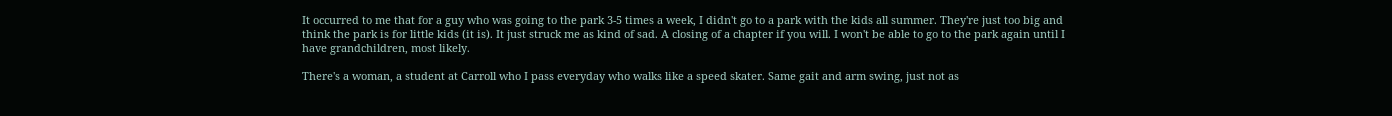It occurred to me that for a guy who was going to the park 3-5 times a week, I didn't go to a park with the kids all summer. They're just too big and think the park is for little kids (it is). It just struck me as kind of sad. A closing of a chapter if you will. I won't be able to go to the park again until I have grandchildren, most likely.

There's a woman, a student at Carroll who I pass everyday who walks like a speed skater. Same gait and arm swing, just not as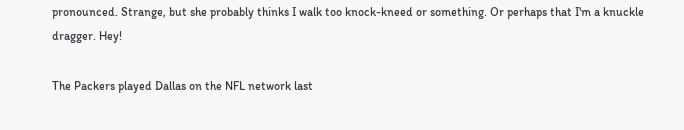pronounced. Strange, but she probably thinks I walk too knock-kneed or something. Or perhaps that I'm a knuckle dragger. Hey!

The Packers played Dallas on the NFL network last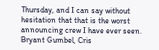Thursday, and I can say without hesitation that that is the worst announcing crew I have ever seen. Bryant Gumbel, Cris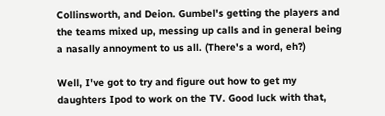Collinsworth, and Deion. Gumbel's getting the players and the teams mixed up, messing up calls and in general being a nasally annoyment to us all. (There's a word, eh?)

Well, I've got to try and figure out how to get my daughters Ipod to work on the TV. Good luck with that,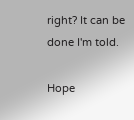right? It can be done I'm told.

Hope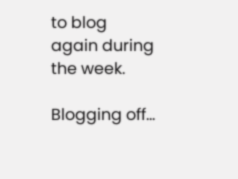to blog again during the week.

Blogging off...